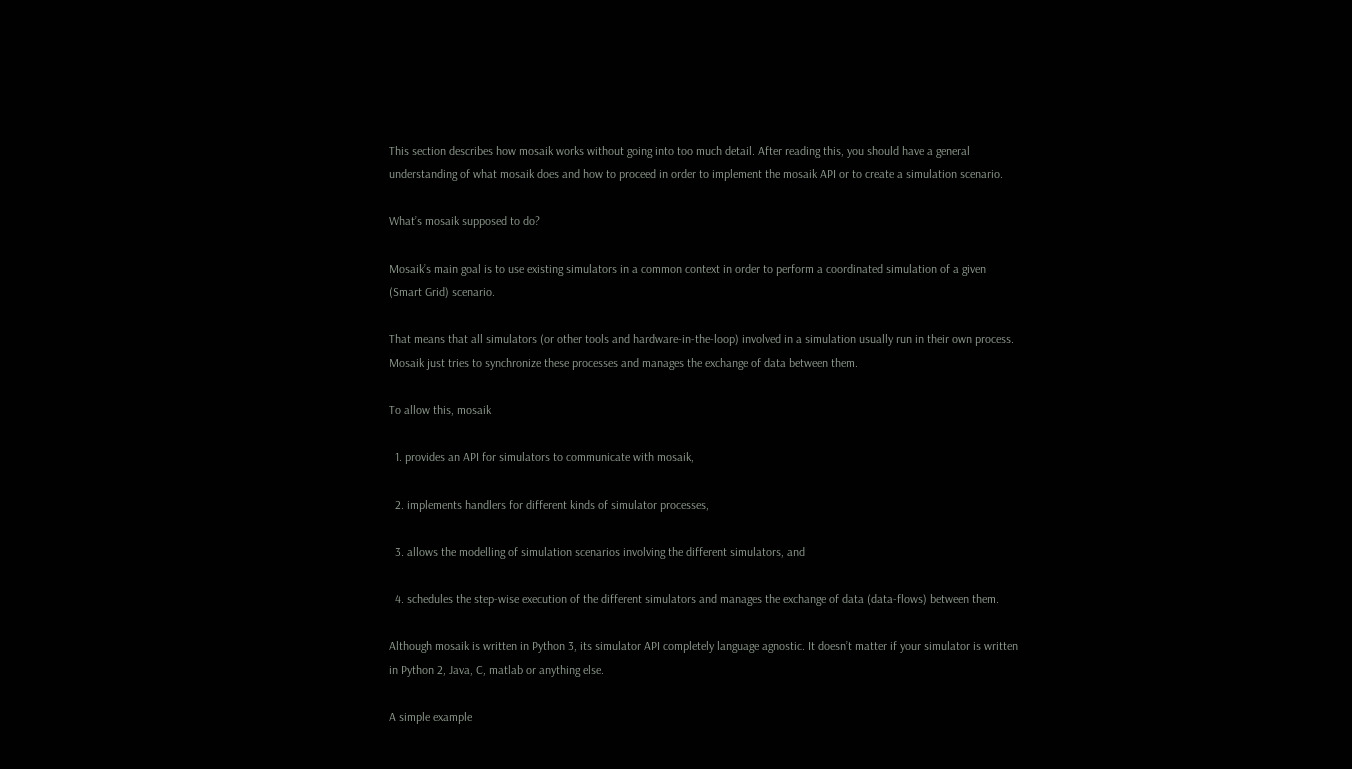This section describes how mosaik works without going into too much detail. After reading this, you should have a general understanding of what mosaik does and how to proceed in order to implement the mosaik API or to create a simulation scenario.

What’s mosaik supposed to do?

Mosaik’s main goal is to use existing simulators in a common context in order to perform a coordinated simulation of a given (Smart Grid) scenario.

That means that all simulators (or other tools and hardware-in-the-loop) involved in a simulation usually run in their own process. Mosaik just tries to synchronize these processes and manages the exchange of data between them.

To allow this, mosaik

  1. provides an API for simulators to communicate with mosaik,

  2. implements handlers for different kinds of simulator processes,

  3. allows the modelling of simulation scenarios involving the different simulators, and

  4. schedules the step-wise execution of the different simulators and manages the exchange of data (data-flows) between them.

Although mosaik is written in Python 3, its simulator API completely language agnostic. It doesn’t matter if your simulator is written in Python 2, Java, C, matlab or anything else.

A simple example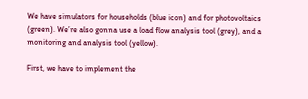We have simulators for households (blue icon) and for photovoltaics (green). We’re also gonna use a load flow analysis tool (grey), and a monitoring and analysis tool (yellow).

First, we have to implement the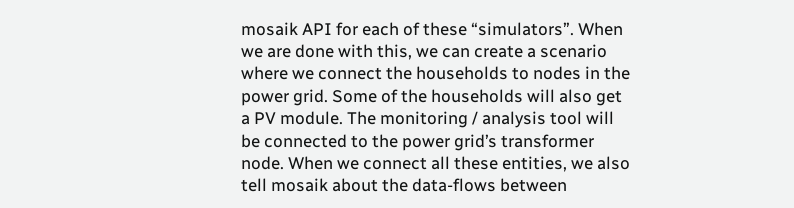mosaik API for each of these “simulators”. When we are done with this, we can create a scenario where we connect the households to nodes in the power grid. Some of the households will also get a PV module. The monitoring / analysis tool will be connected to the power grid’s transformer node. When we connect all these entities, we also tell mosaik about the data-flows between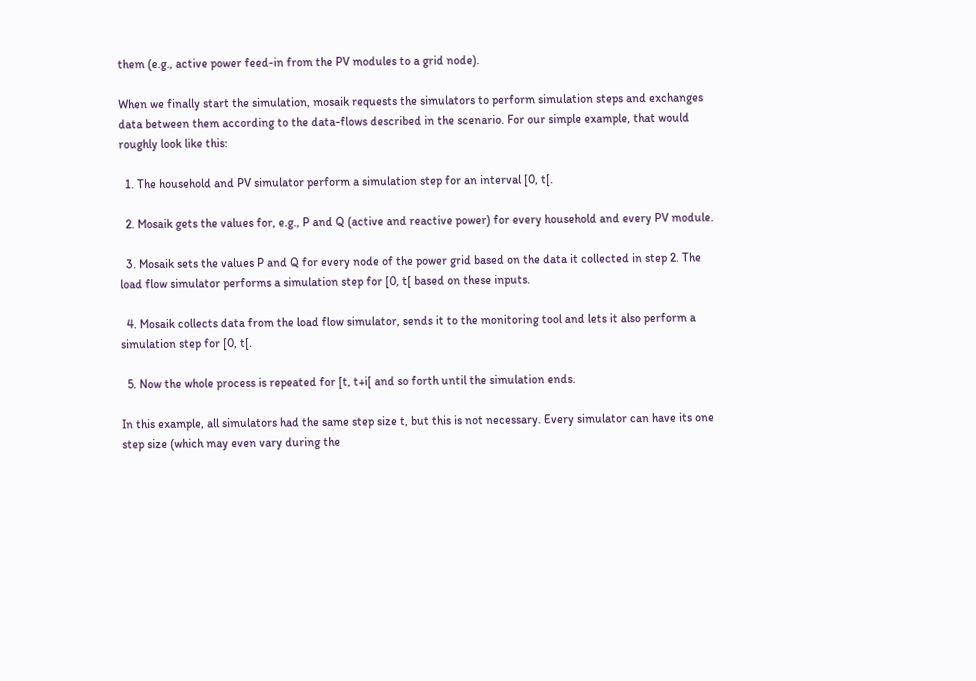them (e.g., active power feed-in from the PV modules to a grid node).

When we finally start the simulation, mosaik requests the simulators to perform simulation steps and exchanges data between them according to the data-flows described in the scenario. For our simple example, that would roughly look like this:

  1. The household and PV simulator perform a simulation step for an interval [0, t[.

  2. Mosaik gets the values for, e.g., P and Q (active and reactive power) for every household and every PV module.

  3. Mosaik sets the values P and Q for every node of the power grid based on the data it collected in step 2. The load flow simulator performs a simulation step for [0, t[ based on these inputs.

  4. Mosaik collects data from the load flow simulator, sends it to the monitoring tool and lets it also perform a simulation step for [0, t[.

  5. Now the whole process is repeated for [t, t+i[ and so forth until the simulation ends.

In this example, all simulators had the same step size t, but this is not necessary. Every simulator can have its one step size (which may even vary during the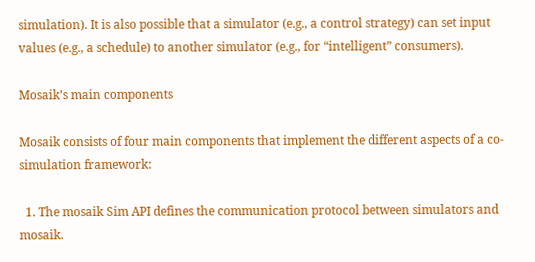simulation). It is also possible that a simulator (e.g., a control strategy) can set input values (e.g., a schedule) to another simulator (e.g., for “intelligent” consumers).

Mosaik’s main components

Mosaik consists of four main components that implement the different aspects of a co-simulation framework:

  1. The mosaik Sim API defines the communication protocol between simulators and mosaik.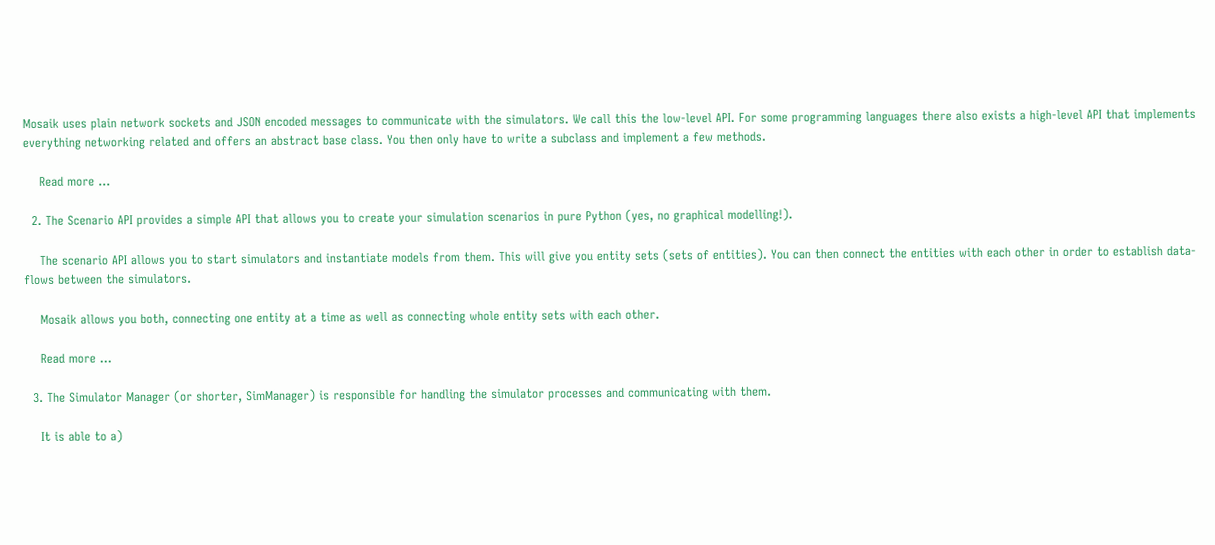Mosaik uses plain network sockets and JSON encoded messages to communicate with the simulators. We call this the low-level API. For some programming languages there also exists a high-level API that implements everything networking related and offers an abstract base class. You then only have to write a subclass and implement a few methods.

    Read more …

  2. The Scenario API provides a simple API that allows you to create your simulation scenarios in pure Python (yes, no graphical modelling!).

    The scenario API allows you to start simulators and instantiate models from them. This will give you entity sets (sets of entities). You can then connect the entities with each other in order to establish data-flows between the simulators.

    Mosaik allows you both, connecting one entity at a time as well as connecting whole entity sets with each other.

    Read more …

  3. The Simulator Manager (or shorter, SimManager) is responsible for handling the simulator processes and communicating with them.

    It is able to a)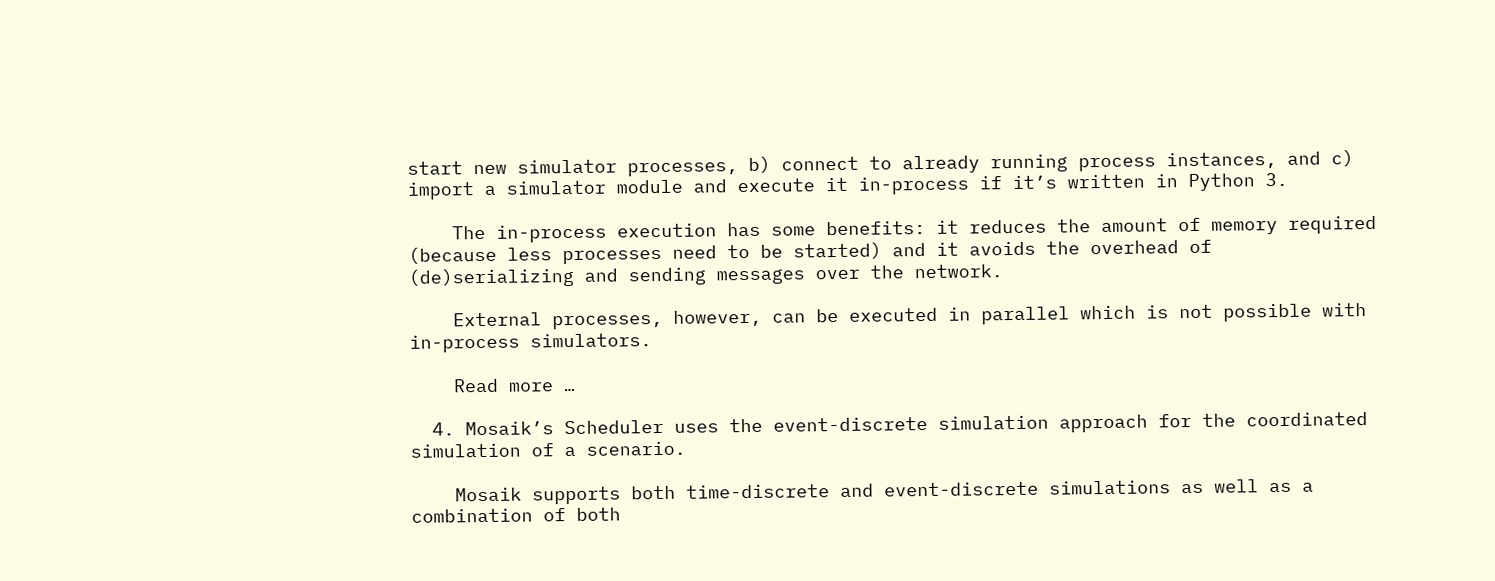start new simulator processes, b) connect to already running process instances, and c) import a simulator module and execute it in-process if it’s written in Python 3.

    The in-process execution has some benefits: it reduces the amount of memory required (because less processes need to be started) and it avoids the overhead of (de)serializing and sending messages over the network.

    External processes, however, can be executed in parallel which is not possible with in-process simulators.

    Read more …

  4. Mosaik’s Scheduler uses the event-discrete simulation approach for the coordinated simulation of a scenario.

    Mosaik supports both time-discrete and event-discrete simulations as well as a combination of both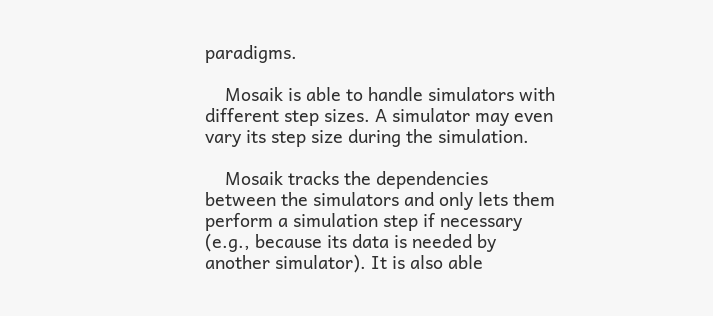paradigms.

    Mosaik is able to handle simulators with different step sizes. A simulator may even vary its step size during the simulation.

    Mosaik tracks the dependencies between the simulators and only lets them perform a simulation step if necessary (e.g., because its data is needed by another simulator). It is also able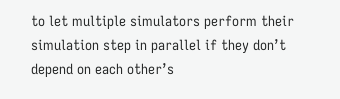to let multiple simulators perform their simulation step in parallel if they don’t depend on each other’s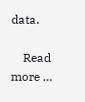data.

    Read more …